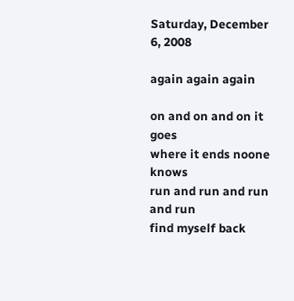Saturday, December 6, 2008

again again again

on and on and on it goes
where it ends noone knows
run and run and run and run
find myself back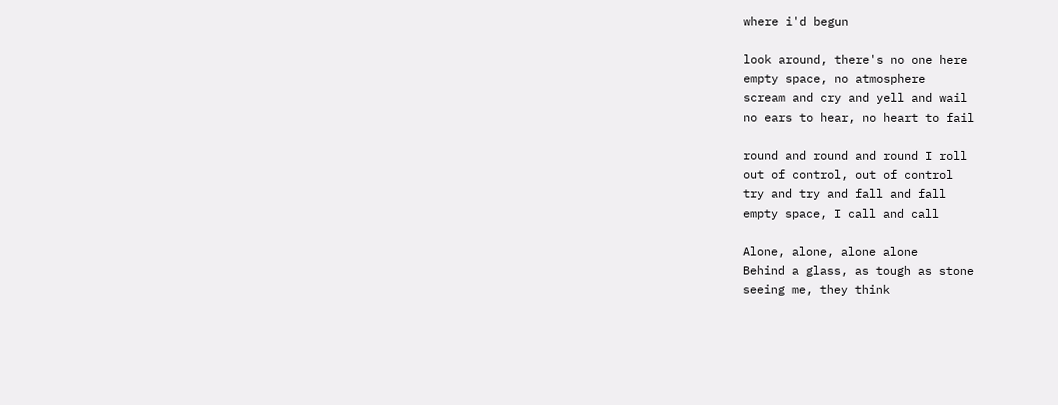where i'd begun

look around, there's no one here
empty space, no atmosphere
scream and cry and yell and wail
no ears to hear, no heart to fail

round and round and round I roll
out of control, out of control
try and try and fall and fall
empty space, I call and call

Alone, alone, alone alone
Behind a glass, as tough as stone
seeing me, they think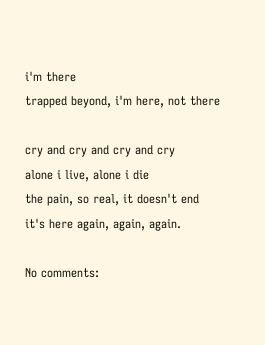i'm there
trapped beyond, i'm here, not there

cry and cry and cry and cry
alone i live, alone i die
the pain, so real, it doesn't end
it's here again, again, again.

No comments: